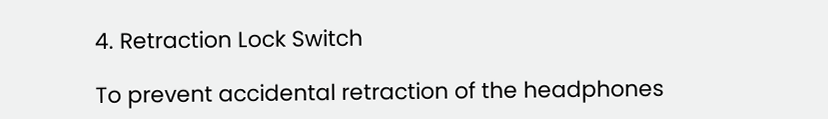4. Retraction Lock Switch

To prevent accidental retraction of the headphones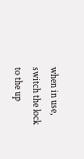when in use, switch the lock to the up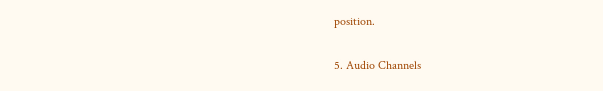position.

5. Audio Channels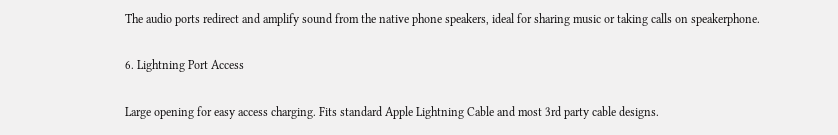The audio ports redirect and amplify sound from the native phone speakers, ideal for sharing music or taking calls on speakerphone.

6. Lightning Port Access

Large opening for easy access charging. Fits standard Apple Lightning Cable and most 3rd party cable designs.